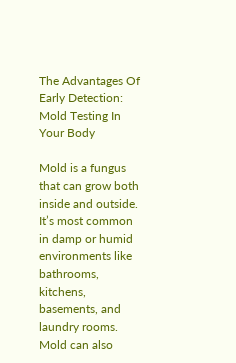The Advantages Of Early Detection: Mold Testing In Your Body

Mold is a fungus that can grow both inside and outside. It’s most common in damp or humid environments like bathrooms, kitchens, basements, and laundry rooms. Mold can also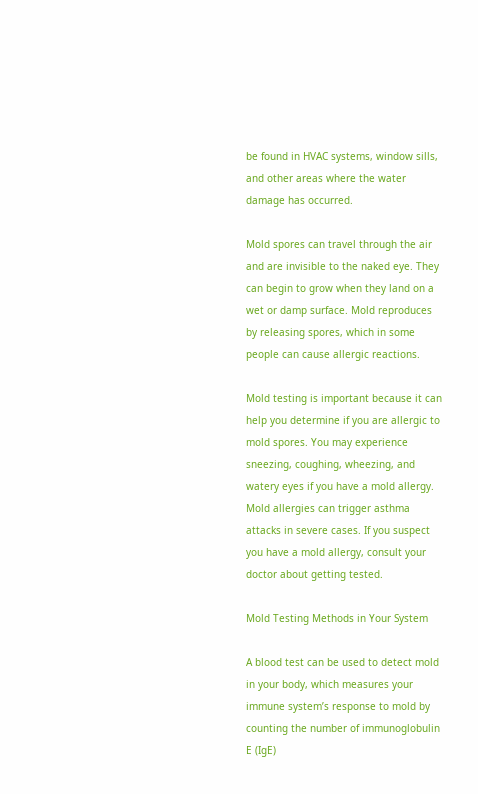be found in HVAC systems, window sills, and other areas where the water damage has occurred.

Mold spores can travel through the air and are invisible to the naked eye. They can begin to grow when they land on a wet or damp surface. Mold reproduces by releasing spores, which in some people can cause allergic reactions.

Mold testing is important because it can help you determine if you are allergic to mold spores. You may experience sneezing, coughing, wheezing, and watery eyes if you have a mold allergy. Mold allergies can trigger asthma attacks in severe cases. If you suspect you have a mold allergy, consult your doctor about getting tested.

Mold Testing Methods in Your System

A blood test can be used to detect mold in your body, which measures your immune system’s response to mold by counting the number of immunoglobulin E (IgE)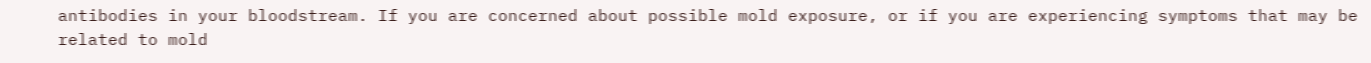antibodies in your bloodstream. If you are concerned about possible mold exposure, or if you are experiencing symptoms that may be related to mold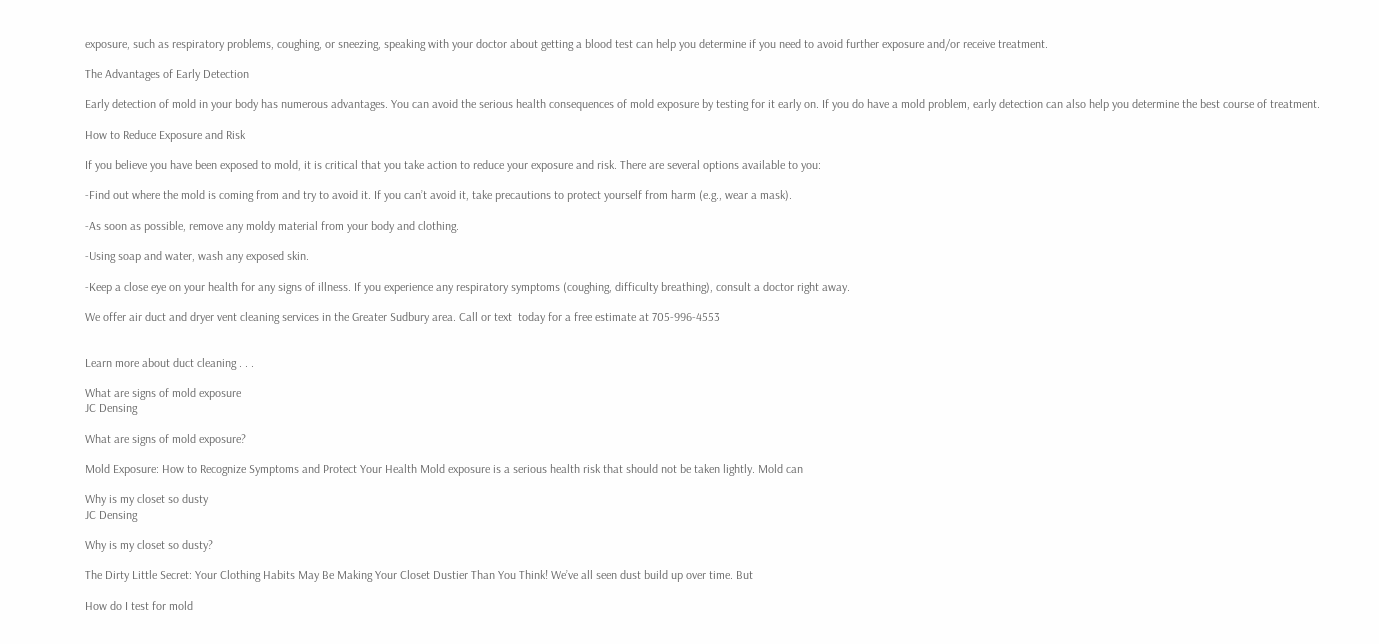exposure, such as respiratory problems, coughing, or sneezing, speaking with your doctor about getting a blood test can help you determine if you need to avoid further exposure and/or receive treatment.

The Advantages of Early Detection

Early detection of mold in your body has numerous advantages. You can avoid the serious health consequences of mold exposure by testing for it early on. If you do have a mold problem, early detection can also help you determine the best course of treatment.

How to Reduce Exposure and Risk

If you believe you have been exposed to mold, it is critical that you take action to reduce your exposure and risk. There are several options available to you:

-Find out where the mold is coming from and try to avoid it. If you can’t avoid it, take precautions to protect yourself from harm (e.g., wear a mask).

-As soon as possible, remove any moldy material from your body and clothing.

-Using soap and water, wash any exposed skin.

-Keep a close eye on your health for any signs of illness. If you experience any respiratory symptoms (coughing, difficulty breathing), consult a doctor right away.

We offer air duct and dryer vent cleaning services in the Greater Sudbury area. Call or text  today for a free estimate at 705-996-4553


Learn more about duct cleaning . . .

What are signs of mold exposure
JC Densing

What are signs of mold exposure?

Mold Exposure: How to Recognize Symptoms and Protect Your Health Mold exposure is a serious health risk that should not be taken lightly. Mold can

Why is my closet so dusty
JC Densing

Why is my closet so dusty?

The Dirty Little Secret: Your Clothing Habits May Be Making Your Closet Dustier Than You Think! We’ve all seen dust build up over time. But

How do I test for mold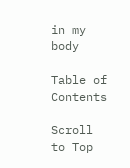in my body

Table of Contents

Scroll to Top